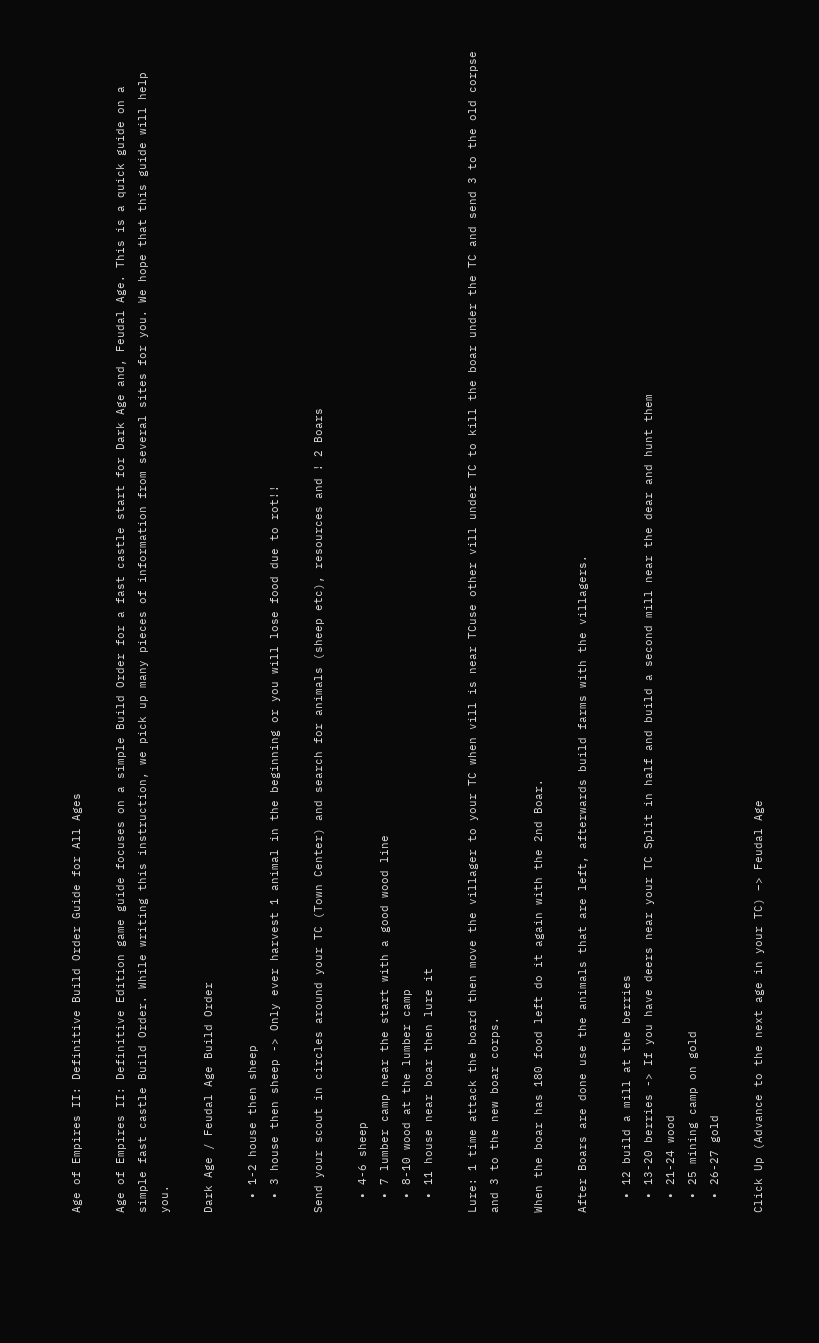Age of Empires II: Definitive Build Order Guide for All Ages

Age of Empires II: Definitive Edition game guide focuses on a simple Build Order for a fast castle start for Dark Age and, Feudal Age. This is a quick guide on a simple fast castle Build Order. While writing this instruction, we pick up many pieces of information from several sites for you. We hope that this guide will help you.

Dark Age / Feudal Age Build Order

  • 1-2 house then sheep
  • 3 house then sheep -> Only ever harvest 1 animal in the beginning or you will lose food due to rot!!

Send your scout in circles around your TC (Town Center) and search for animals (sheep etc), resources and ! 2 Boars

  • 4-6 sheep
  • 7 lumber camp near the start with a good wood line
  • 8-10 wood at the lumber camp
  • 11 house near boar then lure it

Lure: 1 time attack the board then move the villager to your TC when vill is near TCuse other vill under TC to kill the boar under the TC and send 3 to the old corpse and 3 to the new boar corps.

When the boar has 180 food left do it again with the 2nd Boar.

After Boars are done use the animals that are left, afterwards build farms with the villagers.

  • 12 build a mill at the berries
  • 13-20 berries -> If you have deers near your TC Split in half and build a second mill near the dear and hunt them
  • 21-24 wood
  • 25 mining camp on gold
  • 26-27 gold

Click Up (Advance to the next age in your TC) –> Feudal Age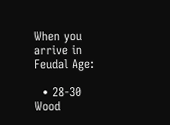When you arrive in Feudal Age:

  • 28-30 Wood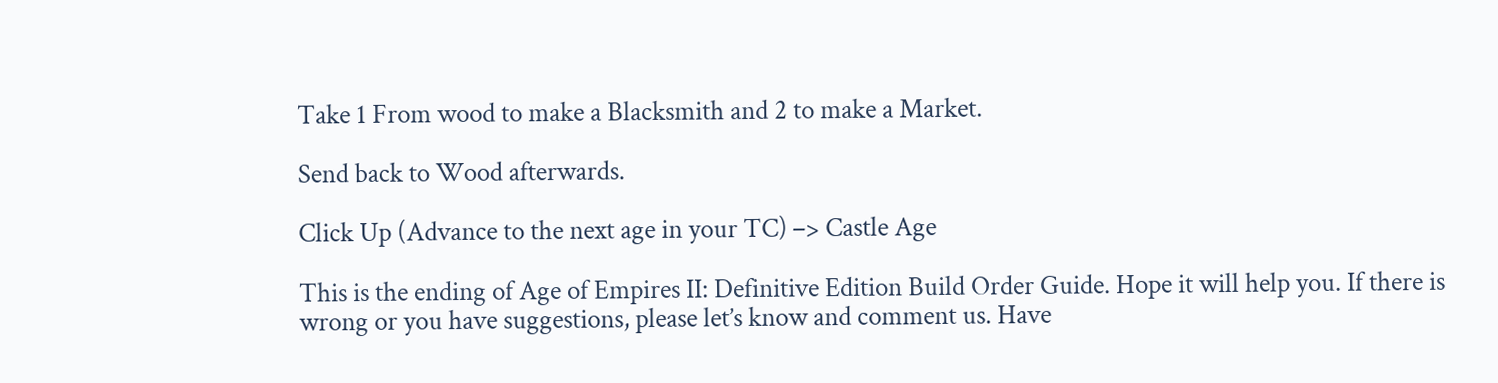Take 1 From wood to make a Blacksmith and 2 to make a Market.

Send back to Wood afterwards.

Click Up (Advance to the next age in your TC) –> Castle Age

This is the ending of Age of Empires II: Definitive Edition Build Order Guide. Hope it will help you. If there is wrong or you have suggestions, please let’s know and comment us. Have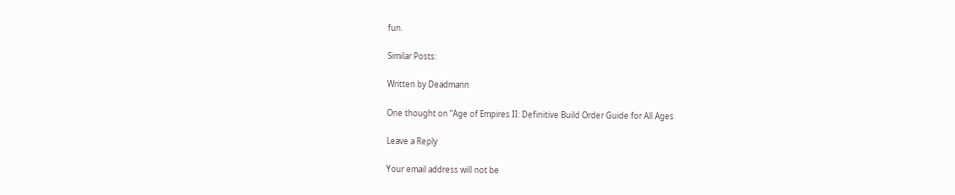fun.

Similar Posts:

Written by Deadmann

One thought on “Age of Empires II: Definitive Build Order Guide for All Ages

Leave a Reply

Your email address will not be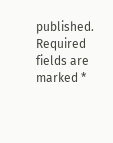published. Required fields are marked *